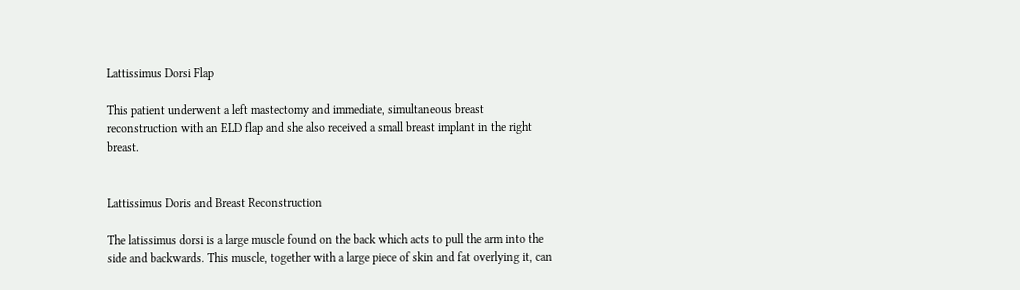Lattissimus Dorsi Flap

This patient underwent a left mastectomy and immediate, simultaneous breast reconstruction with an ELD flap and she also received a small breast implant in the right breast.


Lattissimus Doris and Breast Reconstruction

The latissimus dorsi is a large muscle found on the back which acts to pull the arm into the side and backwards. This muscle, together with a large piece of skin and fat overlying it, can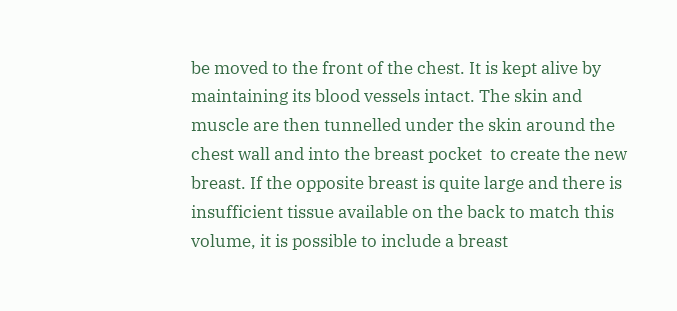be moved to the front of the chest. It is kept alive by maintaining its blood vessels intact. The skin and muscle are then tunnelled under the skin around the chest wall and into the breast pocket  to create the new breast. If the opposite breast is quite large and there is insufficient tissue available on the back to match this volume, it is possible to include a breast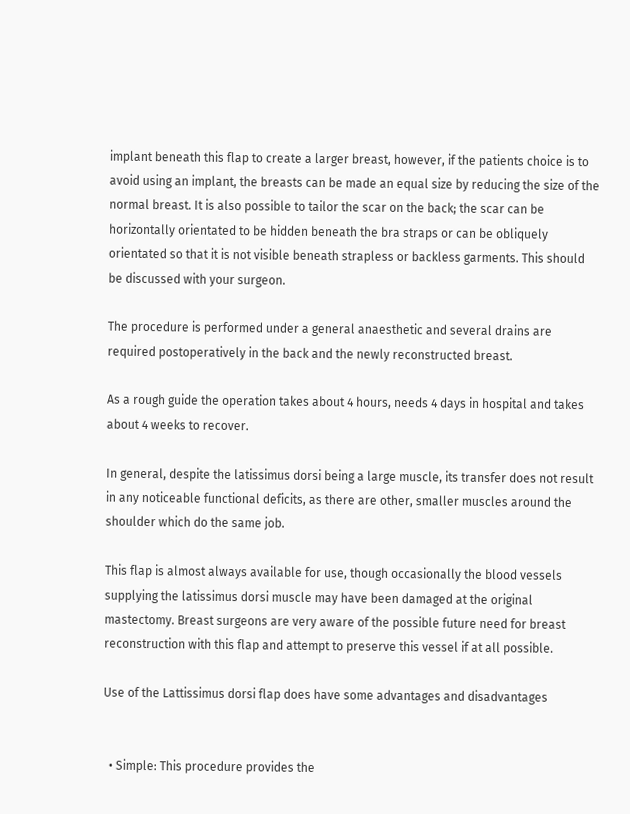implant beneath this flap to create a larger breast, however, if the patients choice is to avoid using an implant, the breasts can be made an equal size by reducing the size of the normal breast. It is also possible to tailor the scar on the back; the scar can be horizontally orientated to be hidden beneath the bra straps or can be obliquely orientated so that it is not visible beneath strapless or backless garments. This should be discussed with your surgeon.

The procedure is performed under a general anaesthetic and several drains are required postoperatively in the back and the newly reconstructed breast.

As a rough guide the operation takes about 4 hours, needs 4 days in hospital and takes about 4 weeks to recover.

In general, despite the latissimus dorsi being a large muscle, its transfer does not result in any noticeable functional deficits, as there are other, smaller muscles around the shoulder which do the same job.

This flap is almost always available for use, though occasionally the blood vessels supplying the latissimus dorsi muscle may have been damaged at the original mastectomy. Breast surgeons are very aware of the possible future need for breast reconstruction with this flap and attempt to preserve this vessel if at all possible.

Use of the Lattissimus dorsi flap does have some advantages and disadvantages


  • Simple: This procedure provides the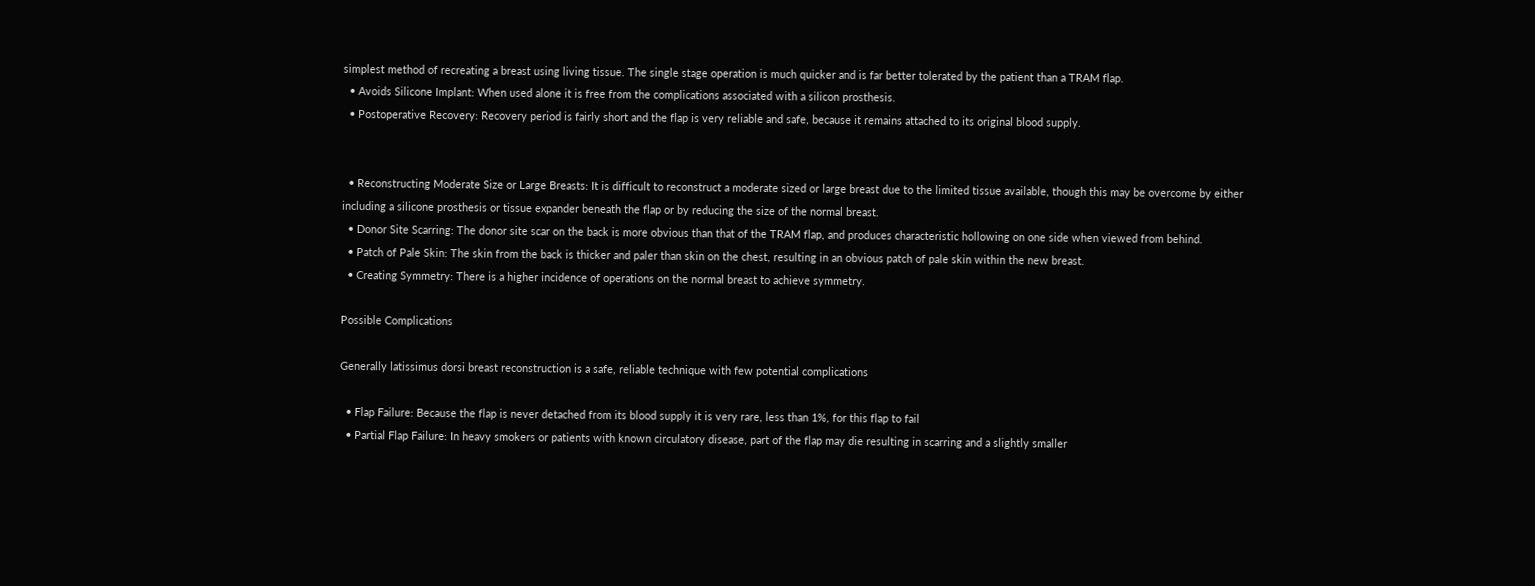simplest method of recreating a breast using living tissue. The single stage operation is much quicker and is far better tolerated by the patient than a TRAM flap.
  • Avoids Silicone Implant: When used alone it is free from the complications associated with a silicon prosthesis.
  • Postoperative Recovery: Recovery period is fairly short and the flap is very reliable and safe, because it remains attached to its original blood supply.


  • Reconstructing Moderate Size or Large Breasts: It is difficult to reconstruct a moderate sized or large breast due to the limited tissue available, though this may be overcome by either including a silicone prosthesis or tissue expander beneath the flap or by reducing the size of the normal breast.
  • Donor Site Scarring: The donor site scar on the back is more obvious than that of the TRAM flap, and produces characteristic hollowing on one side when viewed from behind.
  • Patch of Pale Skin: The skin from the back is thicker and paler than skin on the chest, resulting in an obvious patch of pale skin within the new breast.
  • Creating Symmetry: There is a higher incidence of operations on the normal breast to achieve symmetry.

Possible Complications

Generally latissimus dorsi breast reconstruction is a safe, reliable technique with few potential complications

  • Flap Failure: Because the flap is never detached from its blood supply it is very rare, less than 1%, for this flap to fail
  • Partial Flap Failure: In heavy smokers or patients with known circulatory disease, part of the flap may die resulting in scarring and a slightly smaller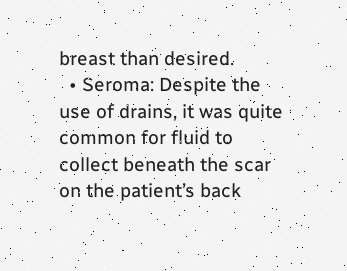breast than desired.
  • Seroma: Despite the use of drains, it was quite common for fluid to collect beneath the scar on the patient’s back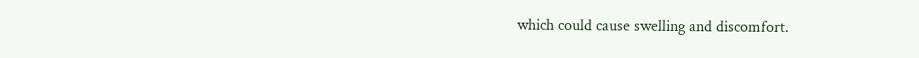which could cause swelling and discomfort.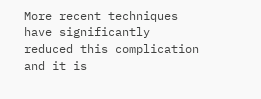More recent techniques have significantly reduced this complication and it is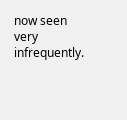now seen very infrequently.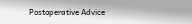Postoperative Advice